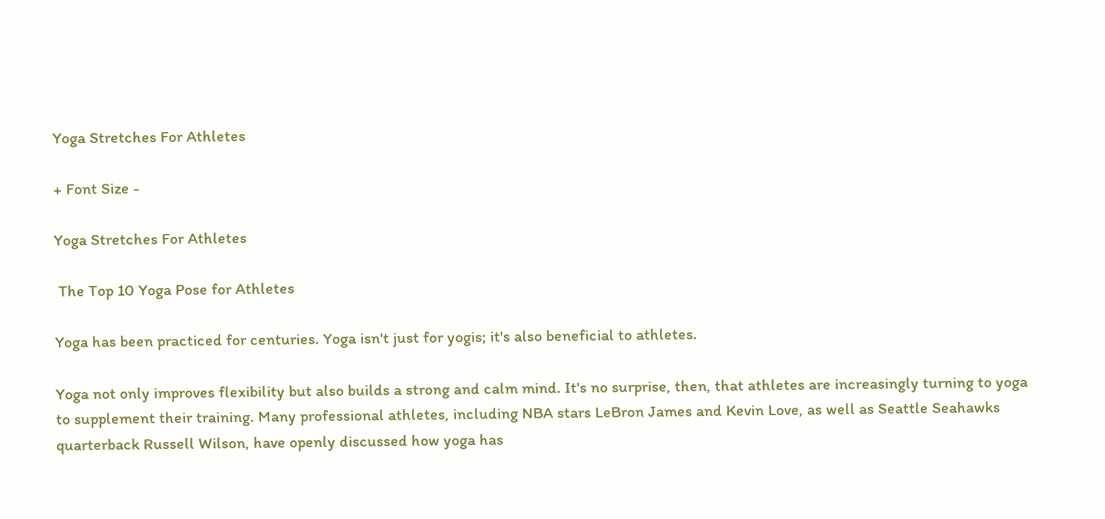Yoga Stretches For Athletes

+ Font Size -

Yoga Stretches For Athletes

 The Top 10 Yoga Pose for Athletes

Yoga has been practiced for centuries. Yoga isn't just for yogis; it's also beneficial to athletes.

Yoga not only improves flexibility but also builds a strong and calm mind. It's no surprise, then, that athletes are increasingly turning to yoga to supplement their training. Many professional athletes, including NBA stars LeBron James and Kevin Love, as well as Seattle Seahawks quarterback Russell Wilson, have openly discussed how yoga has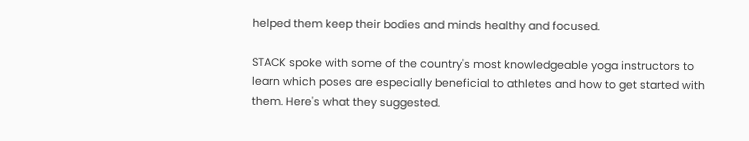helped them keep their bodies and minds healthy and focused.

STACK spoke with some of the country's most knowledgeable yoga instructors to learn which poses are especially beneficial to athletes and how to get started with them. Here's what they suggested.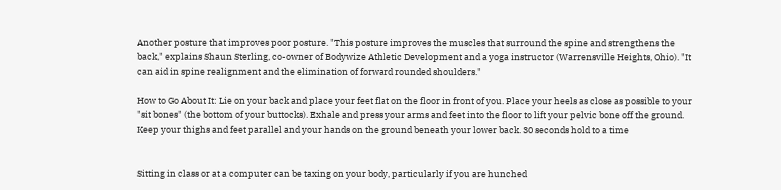Another posture that improves poor posture. "This posture improves the muscles that surround the spine and strengthens the back," explains Shaun Sterling, co-owner of Bodywize Athletic Development and a yoga instructor (Warrensville Heights, Ohio). "It can aid in spine realignment and the elimination of forward rounded shoulders."

How to Go About It: Lie on your back and place your feet flat on the floor in front of you. Place your heels as close as possible to your "sit bones" (the bottom of your buttocks). Exhale and press your arms and feet into the floor to lift your pelvic bone off the ground. Keep your thighs and feet parallel and your hands on the ground beneath your lower back. 30 seconds hold to a time


Sitting in class or at a computer can be taxing on your body, particularly if you are hunched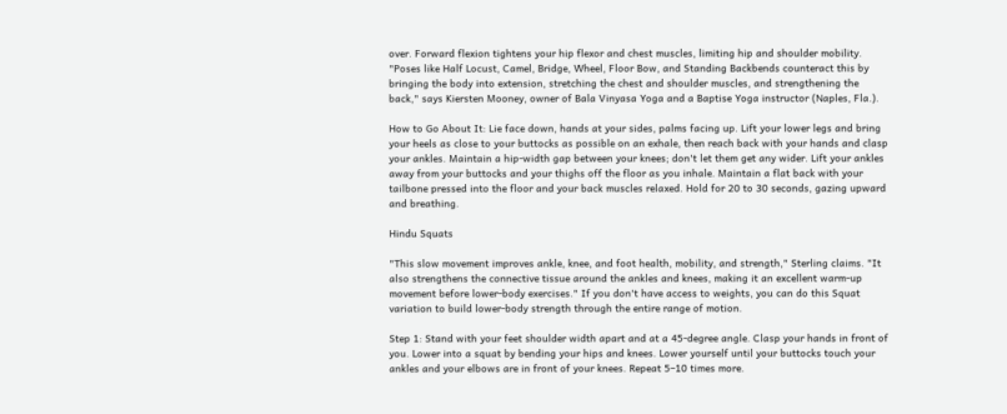over. Forward flexion tightens your hip flexor and chest muscles, limiting hip and shoulder mobility. "Poses like Half Locust, Camel, Bridge, Wheel, Floor Bow, and Standing Backbends counteract this by bringing the body into extension, stretching the chest and shoulder muscles, and strengthening the back," says Kiersten Mooney, owner of Bala Vinyasa Yoga and a Baptise Yoga instructor (Naples, Fla.).

How to Go About It: Lie face down, hands at your sides, palms facing up. Lift your lower legs and bring your heels as close to your buttocks as possible on an exhale, then reach back with your hands and clasp your ankles. Maintain a hip-width gap between your knees; don't let them get any wider. Lift your ankles away from your buttocks and your thighs off the floor as you inhale. Maintain a flat back with your tailbone pressed into the floor and your back muscles relaxed. Hold for 20 to 30 seconds, gazing upward and breathing.

Hindu Squats

"This slow movement improves ankle, knee, and foot health, mobility, and strength," Sterling claims. "It also strengthens the connective tissue around the ankles and knees, making it an excellent warm-up movement before lower-body exercises." If you don't have access to weights, you can do this Squat variation to build lower-body strength through the entire range of motion.

Step 1: Stand with your feet shoulder width apart and at a 45-degree angle. Clasp your hands in front of you. Lower into a squat by bending your hips and knees. Lower yourself until your buttocks touch your ankles and your elbows are in front of your knees. Repeat 5–10 times more.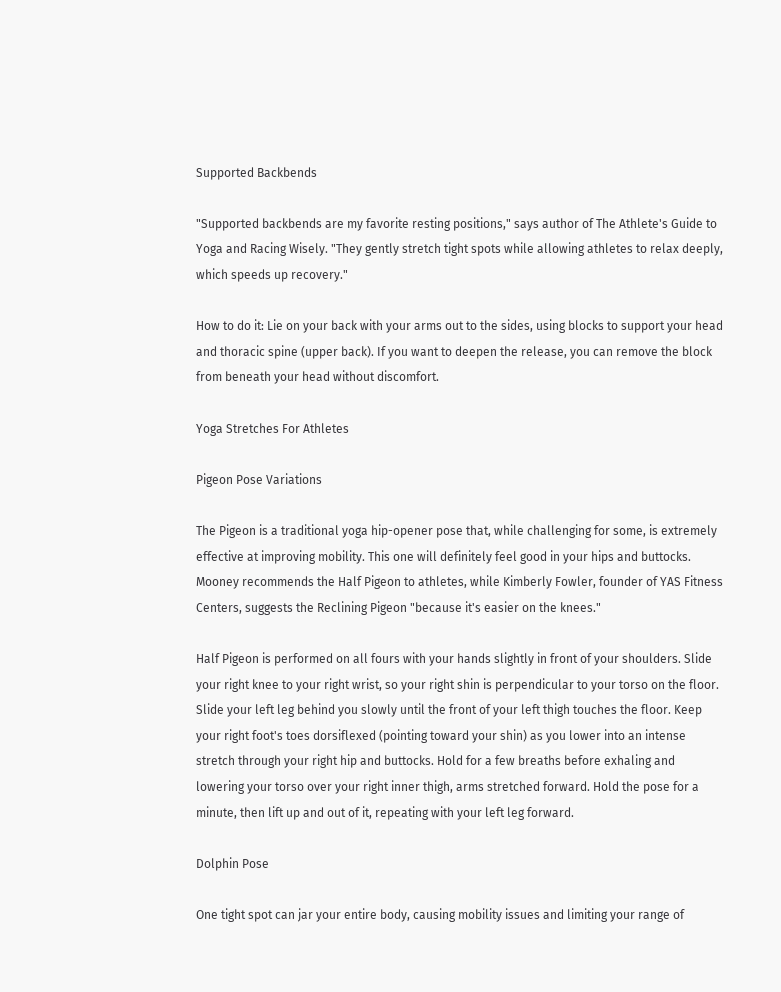Supported Backbends

"Supported backbends are my favorite resting positions," says author of The Athlete's Guide to Yoga and Racing Wisely. "They gently stretch tight spots while allowing athletes to relax deeply, which speeds up recovery."

How to do it: Lie on your back with your arms out to the sides, using blocks to support your head and thoracic spine (upper back). If you want to deepen the release, you can remove the block from beneath your head without discomfort.

Yoga Stretches For Athletes

Pigeon Pose Variations

The Pigeon is a traditional yoga hip-opener pose that, while challenging for some, is extremely effective at improving mobility. This one will definitely feel good in your hips and buttocks. Mooney recommends the Half Pigeon to athletes, while Kimberly Fowler, founder of YAS Fitness Centers, suggests the Reclining Pigeon "because it's easier on the knees."

Half Pigeon is performed on all fours with your hands slightly in front of your shoulders. Slide your right knee to your right wrist, so your right shin is perpendicular to your torso on the floor. Slide your left leg behind you slowly until the front of your left thigh touches the floor. Keep your right foot's toes dorsiflexed (pointing toward your shin) as you lower into an intense stretch through your right hip and buttocks. Hold for a few breaths before exhaling and lowering your torso over your right inner thigh, arms stretched forward. Hold the pose for a minute, then lift up and out of it, repeating with your left leg forward.

Dolphin Pose

One tight spot can jar your entire body, causing mobility issues and limiting your range of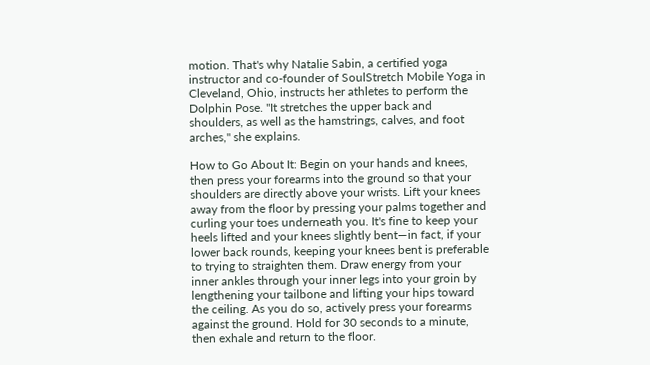motion. That's why Natalie Sabin, a certified yoga instructor and co-founder of SoulStretch Mobile Yoga in Cleveland, Ohio, instructs her athletes to perform the Dolphin Pose. "It stretches the upper back and shoulders, as well as the hamstrings, calves, and foot arches," she explains.

How to Go About It: Begin on your hands and knees, then press your forearms into the ground so that your shoulders are directly above your wrists. Lift your knees away from the floor by pressing your palms together and curling your toes underneath you. It's fine to keep your heels lifted and your knees slightly bent—in fact, if your lower back rounds, keeping your knees bent is preferable to trying to straighten them. Draw energy from your inner ankles through your inner legs into your groin by lengthening your tailbone and lifting your hips toward the ceiling. As you do so, actively press your forearms against the ground. Hold for 30 seconds to a minute, then exhale and return to the floor.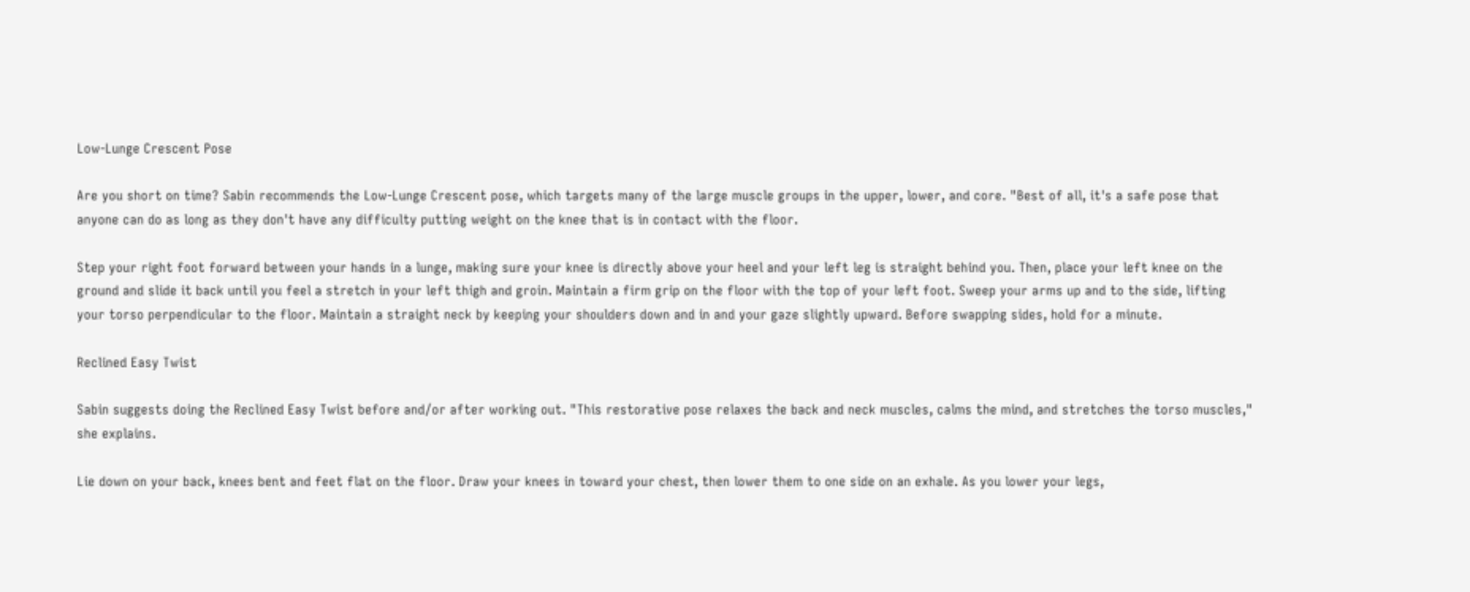Low-Lunge Crescent Pose

Are you short on time? Sabin recommends the Low-Lunge Crescent pose, which targets many of the large muscle groups in the upper, lower, and core. "Best of all, it's a safe pose that anyone can do as long as they don't have any difficulty putting weight on the knee that is in contact with the floor.

Step your right foot forward between your hands in a lunge, making sure your knee is directly above your heel and your left leg is straight behind you. Then, place your left knee on the ground and slide it back until you feel a stretch in your left thigh and groin. Maintain a firm grip on the floor with the top of your left foot. Sweep your arms up and to the side, lifting your torso perpendicular to the floor. Maintain a straight neck by keeping your shoulders down and in and your gaze slightly upward. Before swapping sides, hold for a minute.

Reclined Easy Twist

Sabin suggests doing the Reclined Easy Twist before and/or after working out. "This restorative pose relaxes the back and neck muscles, calms the mind, and stretches the torso muscles," she explains.

Lie down on your back, knees bent and feet flat on the floor. Draw your knees in toward your chest, then lower them to one side on an exhale. As you lower your legs,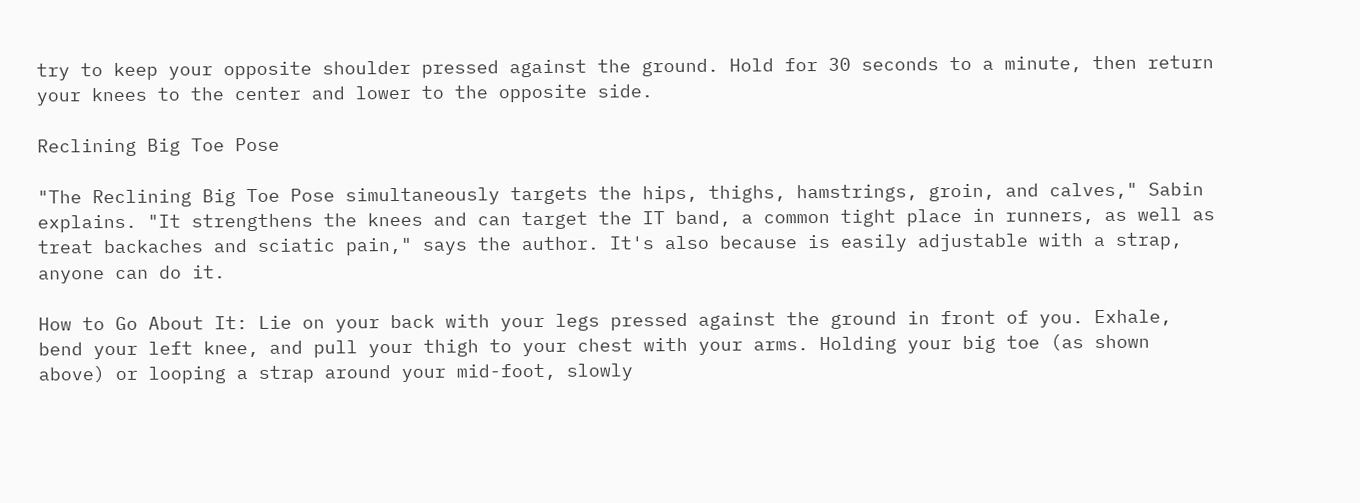try to keep your opposite shoulder pressed against the ground. Hold for 30 seconds to a minute, then return your knees to the center and lower to the opposite side.

Reclining Big Toe Pose

"The Reclining Big Toe Pose simultaneously targets the hips, thighs, hamstrings, groin, and calves," Sabin explains. "It strengthens the knees and can target the IT band, a common tight place in runners, as well as treat backaches and sciatic pain," says the author. It's also because is easily adjustable with a strap, anyone can do it.

How to Go About It: Lie on your back with your legs pressed against the ground in front of you. Exhale, bend your left knee, and pull your thigh to your chest with your arms. Holding your big toe (as shown above) or looping a strap around your mid-foot, slowly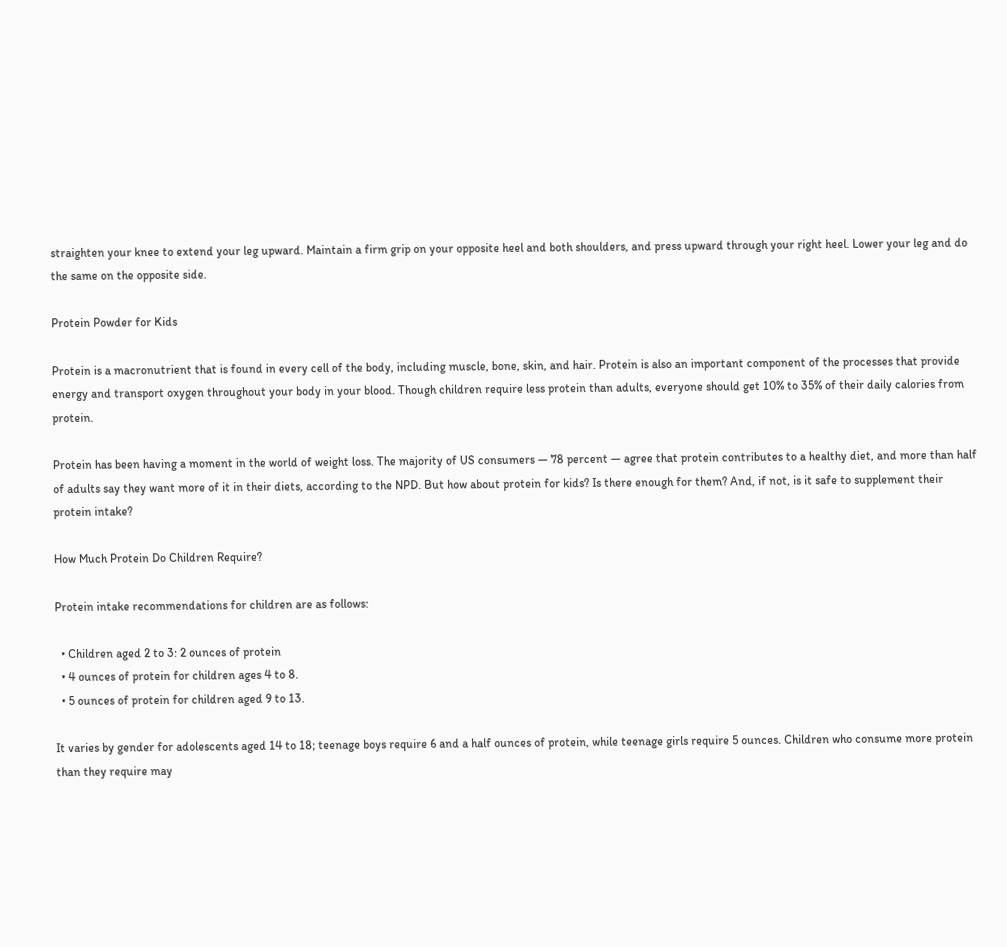straighten your knee to extend your leg upward. Maintain a firm grip on your opposite heel and both shoulders, and press upward through your right heel. Lower your leg and do the same on the opposite side.

Protein Powder for Kids

Protein is a macronutrient that is found in every cell of the body, including muscle, bone, skin, and hair. Protein is also an important component of the processes that provide energy and transport oxygen throughout your body in your blood. Though children require less protein than adults, everyone should get 10% to 35% of their daily calories from protein.

Protein has been having a moment in the world of weight loss. The majority of US consumers — 78 percent — agree that protein contributes to a healthy diet, and more than half of adults say they want more of it in their diets, according to the NPD. But how about protein for kids? Is there enough for them? And, if not, is it safe to supplement their protein intake?

How Much Protein Do Children Require?

Protein intake recommendations for children are as follows:

  • Children aged 2 to 3: 2 ounces of protein
  • 4 ounces of protein for children ages 4 to 8.
  • 5 ounces of protein for children aged 9 to 13.

It varies by gender for adolescents aged 14 to 18; teenage boys require 6 and a half ounces of protein, while teenage girls require 5 ounces. Children who consume more protein than they require may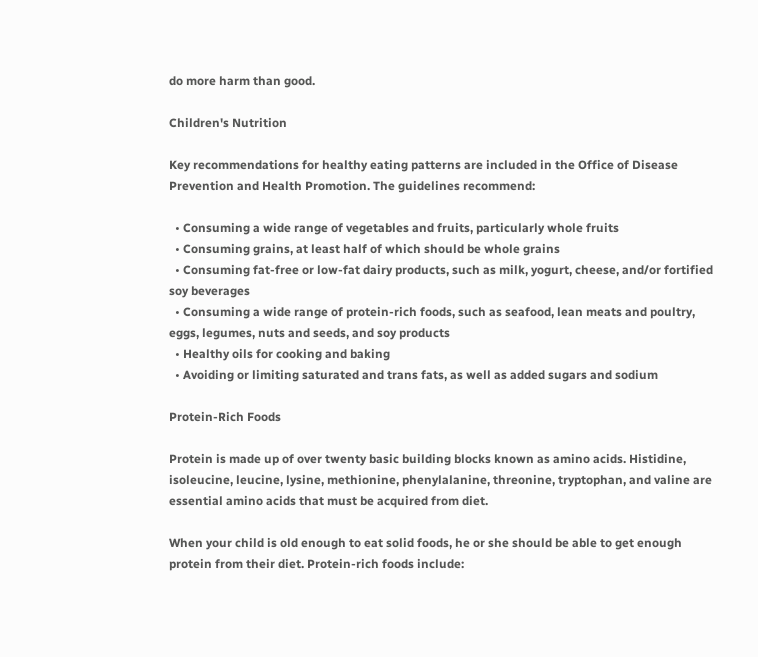do more harm than good.

Children's Nutrition

Key recommendations for healthy eating patterns are included in the Office of Disease Prevention and Health Promotion. The guidelines recommend:

  • Consuming a wide range of vegetables and fruits, particularly whole fruits
  • Consuming grains, at least half of which should be whole grains
  • Consuming fat-free or low-fat dairy products, such as milk, yogurt, cheese, and/or fortified soy beverages
  • Consuming a wide range of protein-rich foods, such as seafood, lean meats and poultry, eggs, legumes, nuts and seeds, and soy products
  • Healthy oils for cooking and baking
  • Avoiding or limiting saturated and trans fats, as well as added sugars and sodium

Protein-Rich Foods

Protein is made up of over twenty basic building blocks known as amino acids. Histidine, isoleucine, leucine, lysine, methionine, phenylalanine, threonine, tryptophan, and valine are essential amino acids that must be acquired from diet.

When your child is old enough to eat solid foods, he or she should be able to get enough protein from their diet. Protein-rich foods include: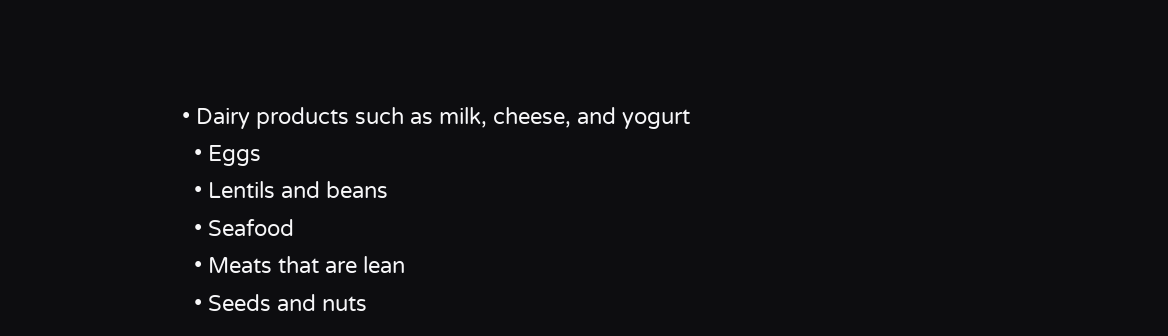• Dairy products such as milk, cheese, and yogurt
  • Eggs
  • Lentils and beans
  • Seafood
  • Meats that are lean
  • Seeds and nuts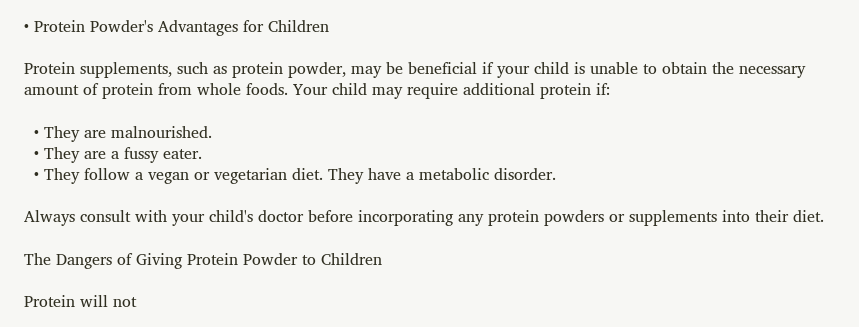• Protein Powder's Advantages for Children

Protein supplements, such as protein powder, may be beneficial if your child is unable to obtain the necessary amount of protein from whole foods. Your child may require additional protein if:

  • They are malnourished.
  • They are a fussy eater.
  • They follow a vegan or vegetarian diet. They have a metabolic disorder.

Always consult with your child's doctor before incorporating any protein powders or supplements into their diet.

The Dangers of Giving Protein Powder to Children

Protein will not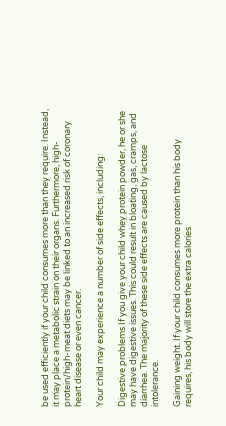be used efficiently if your child consumes more than they require. Instead, it may place a metabolic strain on their organs. Furthermore, high-protein/high-meat diets may be linked to an increased risk of coronary heart disease or even cancer.

Your child may experience a number of side effects, including:

Digestive problems If you give your child whey protein powder, he or she may have digestive issues. This could result in bloating, gas, cramps, and diarrhea. The majority of these side effects are caused by lactose intolerance.

Gaining weight. If your child consumes more protein than his body requires, his body will store the extra calories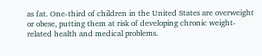as fat. One-third of children in the United States are overweight or obese, putting them at risk of developing chronic weight-related health and medical problems.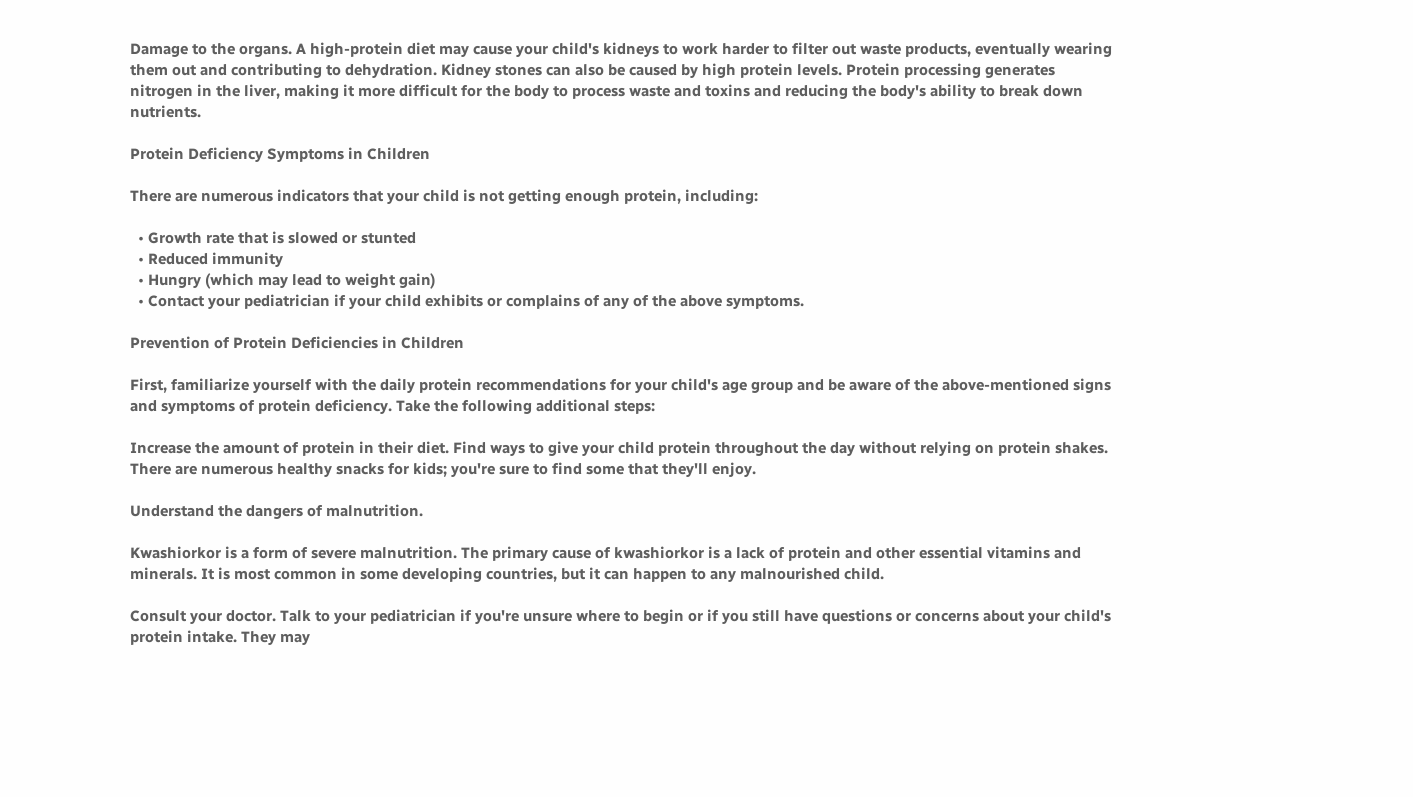Damage to the organs. A high-protein diet may cause your child's kidneys to work harder to filter out waste products, eventually wearing them out and contributing to dehydration. Kidney stones can also be caused by high protein levels. Protein processing generates nitrogen in the liver, making it more difficult for the body to process waste and toxins and reducing the body's ability to break down nutrients.

Protein Deficiency Symptoms in Children

There are numerous indicators that your child is not getting enough protein, including:

  • Growth rate that is slowed or stunted
  • Reduced immunity
  • Hungry (which may lead to weight gain)
  • Contact your pediatrician if your child exhibits or complains of any of the above symptoms.

Prevention of Protein Deficiencies in Children

First, familiarize yourself with the daily protein recommendations for your child's age group and be aware of the above-mentioned signs and symptoms of protein deficiency. Take the following additional steps:

Increase the amount of protein in their diet. Find ways to give your child protein throughout the day without relying on protein shakes. There are numerous healthy snacks for kids; you're sure to find some that they'll enjoy.

Understand the dangers of malnutrition.

Kwashiorkor is a form of severe malnutrition. The primary cause of kwashiorkor is a lack of protein and other essential vitamins and minerals. It is most common in some developing countries, but it can happen to any malnourished child.

Consult your doctor. Talk to your pediatrician if you're unsure where to begin or if you still have questions or concerns about your child's protein intake. They may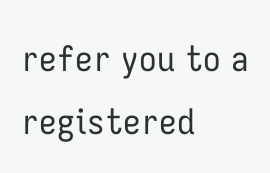refer you to a registered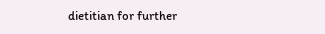dietitian for further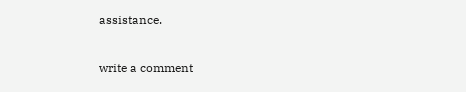assistance.

write a comment